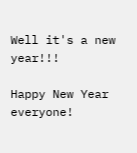Well it's a new year!!!

Happy New Year everyone!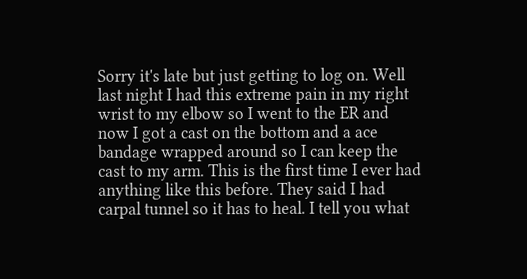Sorry it's late but just getting to log on. Well last night I had this extreme pain in my right wrist to my elbow so I went to the ER and now I got a cast on the bottom and a ace bandage wrapped around so I can keep the cast to my arm. This is the first time I ever had anything like this before. They said I had carpal tunnel so it has to heal. I tell you what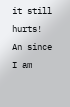it still hurts! An since I am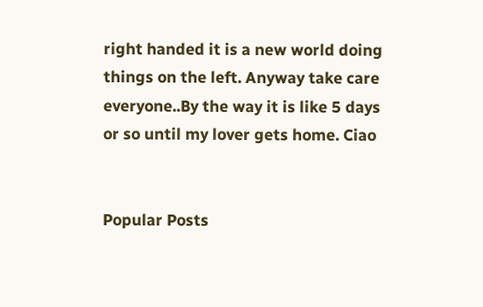right handed it is a new world doing things on the left. Anyway take care everyone..By the way it is like 5 days or so until my lover gets home. Ciao


Popular Posts